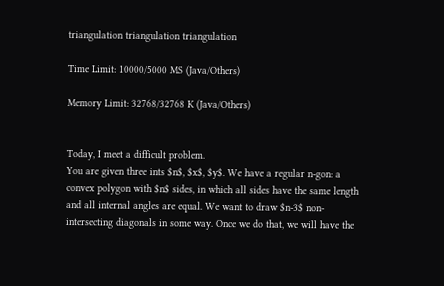triangulation triangulation triangulation

Time Limit: 10000/5000 MS (Java/Others)

Memory Limit: 32768/32768 K (Java/Others)


Today, I meet a difficult problem.
You are given three ints $n$, $x$, $y$. We have a regular n-gon: a convex polygon with $n$ sides, in which all sides have the same length and all internal angles are equal. We want to draw $n-3$ non-intersecting diagonals in some way. Once we do that, we will have the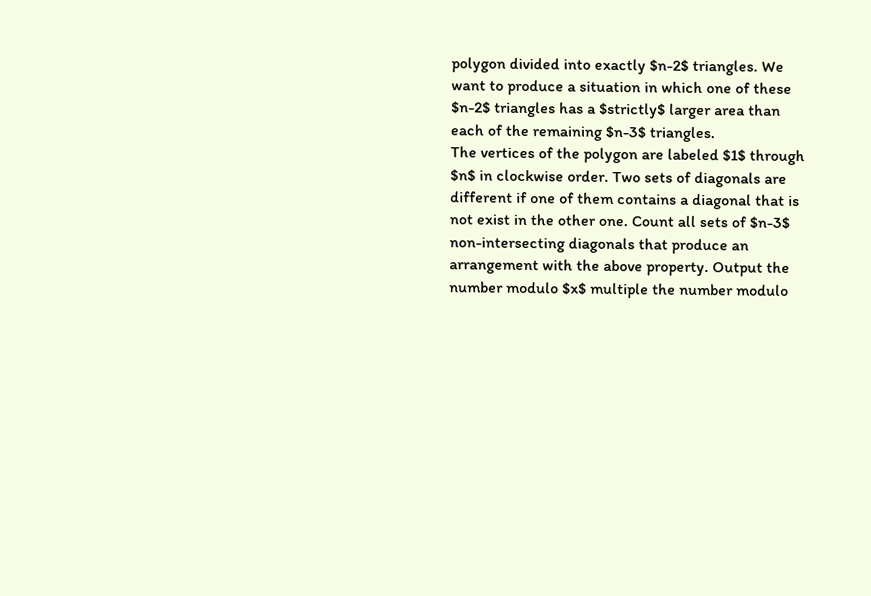polygon divided into exactly $n-2$ triangles. We want to produce a situation in which one of these $n-2$ triangles has a $strictly$ larger area than each of the remaining $n-3$ triangles.
The vertices of the polygon are labeled $1$ through $n$ in clockwise order. Two sets of diagonals are different if one of them contains a diagonal that is not exist in the other one. Count all sets of $n-3$ non-intersecting diagonals that produce an arrangement with the above property. Output the number modulo $x$ multiple the number modulo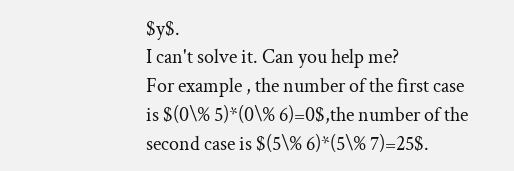$y$.
I can't solve it. Can you help me?
For example , the number of the first case is $(0\% 5)*(0\% 6)=0$,the number of the second case is $(5\% 6)*(5\% 7)=25$.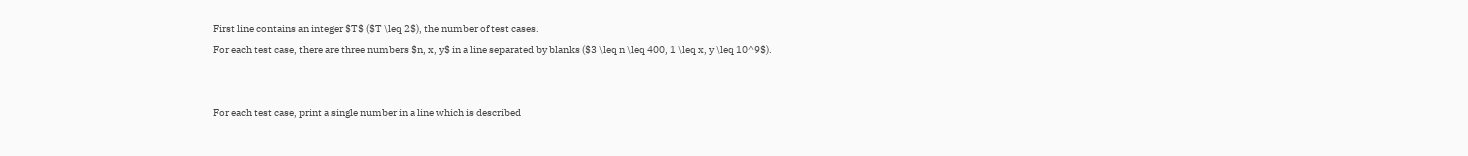First line contains an integer $T$ ($T \leq 2$), the number of test cases.
For each test case, there are three numbers $n, x, y$ in a line separated by blanks ($3 \leq n \leq 400, 1 \leq x, y \leq 10^9$).


For each test case, print a single number in a line which is described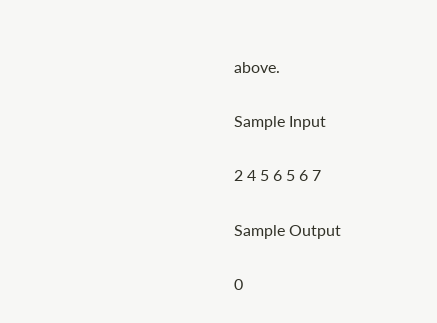above.

Sample Input

2 4 5 6 5 6 7

Sample Output

0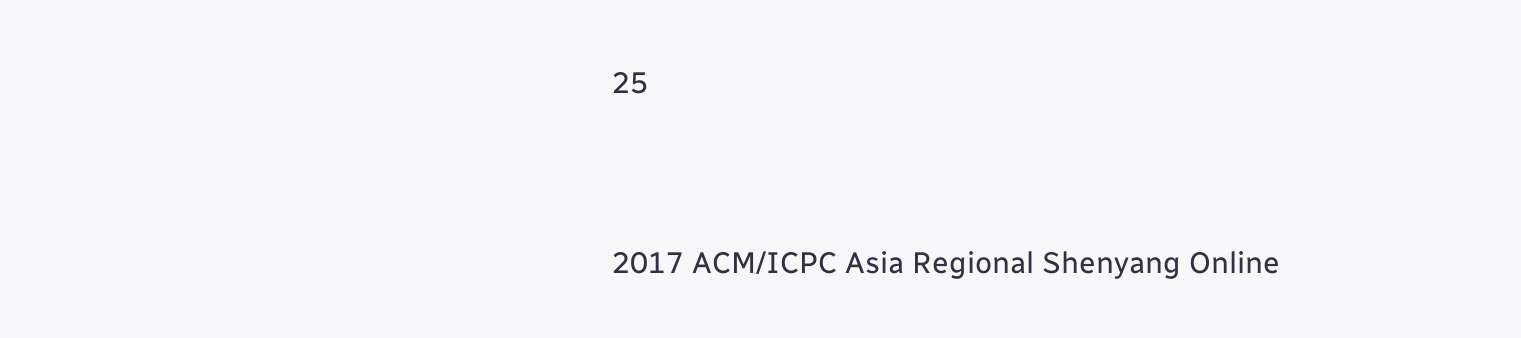25




2017 ACM/ICPC Asia Regional Shenyang Online